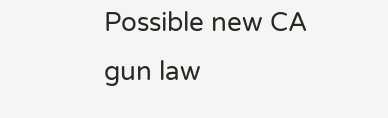Possible new CA gun law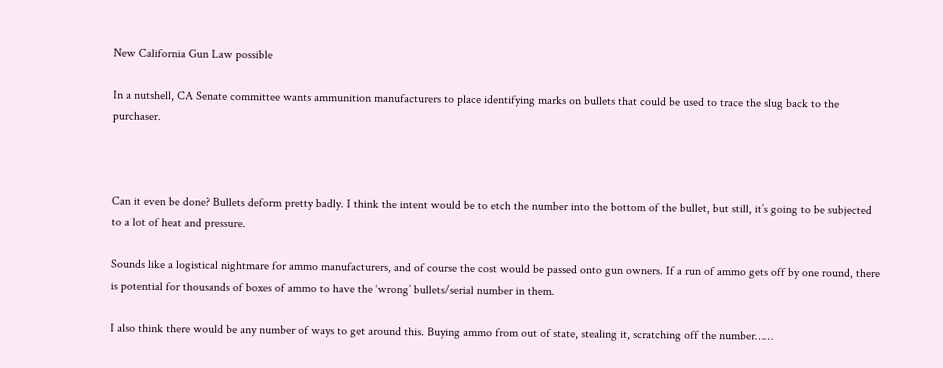New California Gun Law possible

In a nutshell, CA Senate committee wants ammunition manufacturers to place identifying marks on bullets that could be used to trace the slug back to the purchaser.



Can it even be done? Bullets deform pretty badly. I think the intent would be to etch the number into the bottom of the bullet, but still, it’s going to be subjected to a lot of heat and pressure.

Sounds like a logistical nightmare for ammo manufacturers, and of course the cost would be passed onto gun owners. If a run of ammo gets off by one round, there is potential for thousands of boxes of ammo to have the ‘wrong’ bullets/serial number in them.

I also think there would be any number of ways to get around this. Buying ammo from out of state, stealing it, scratching off the number……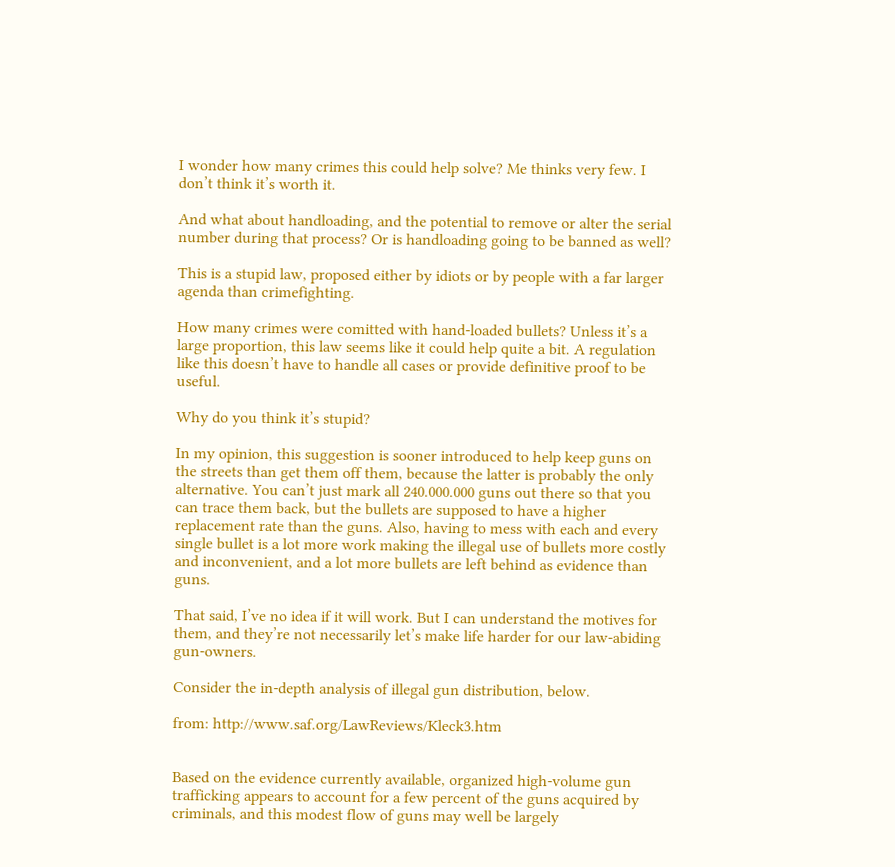I wonder how many crimes this could help solve? Me thinks very few. I don’t think it’s worth it.

And what about handloading, and the potential to remove or alter the serial number during that process? Or is handloading going to be banned as well?

This is a stupid law, proposed either by idiots or by people with a far larger agenda than crimefighting.

How many crimes were comitted with hand-loaded bullets? Unless it’s a large proportion, this law seems like it could help quite a bit. A regulation like this doesn’t have to handle all cases or provide definitive proof to be useful.

Why do you think it’s stupid?

In my opinion, this suggestion is sooner introduced to help keep guns on the streets than get them off them, because the latter is probably the only alternative. You can’t just mark all 240.000.000 guns out there so that you can trace them back, but the bullets are supposed to have a higher replacement rate than the guns. Also, having to mess with each and every single bullet is a lot more work making the illegal use of bullets more costly and inconvenient, and a lot more bullets are left behind as evidence than guns.

That said, I’ve no idea if it will work. But I can understand the motives for them, and they’re not necessarily let’s make life harder for our law-abiding gun-owners.

Consider the in-depth analysis of illegal gun distribution, below.

from: http://www.saf.org/LawReviews/Kleck3.htm


Based on the evidence currently available, organized high-volume gun trafficking appears to account for a few percent of the guns acquired by criminals, and this modest flow of guns may well be largely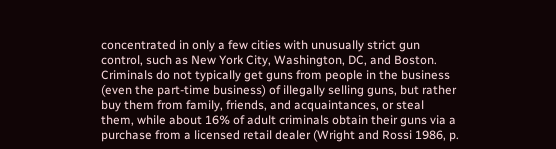concentrated in only a few cities with unusually strict gun control, such as New York City, Washington, DC, and Boston. Criminals do not typically get guns from people in the business (even the part-time business) of illegally selling guns, but rather buy them from family, friends, and acquaintances, or steal them, while about 16% of adult criminals obtain their guns via a purchase from a licensed retail dealer (Wright and Rossi 1986, p.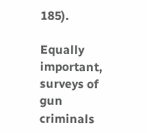185).

Equally important, surveys of gun criminals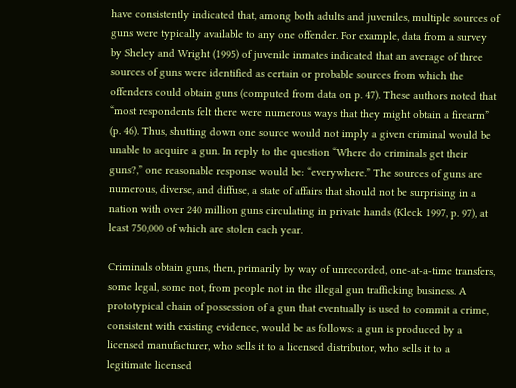have consistently indicated that, among both adults and juveniles, multiple sources of guns were typically available to any one offender. For example, data from a survey by Sheley and Wright (1995) of juvenile inmates indicated that an average of three sources of guns were identified as certain or probable sources from which the offenders could obtain guns (computed from data on p. 47). These authors noted that “most respondents felt there were numerous ways that they might obtain a firearm” (p. 46). Thus, shutting down one source would not imply a given criminal would be unable to acquire a gun. In reply to the question “Where do criminals get their guns?,” one reasonable response would be: “everywhere.” The sources of guns are numerous, diverse, and diffuse, a state of affairs that should not be surprising in a nation with over 240 million guns circulating in private hands (Kleck 1997, p. 97), at least 750,000 of which are stolen each year.

Criminals obtain guns, then, primarily by way of unrecorded, one-at-a-time transfers, some legal, some not, from people not in the illegal gun trafficking business. A prototypical chain of possession of a gun that eventually is used to commit a crime, consistent with existing evidence, would be as follows: a gun is produced by a licensed manufacturer, who sells it to a licensed distributor, who sells it to a legitimate licensed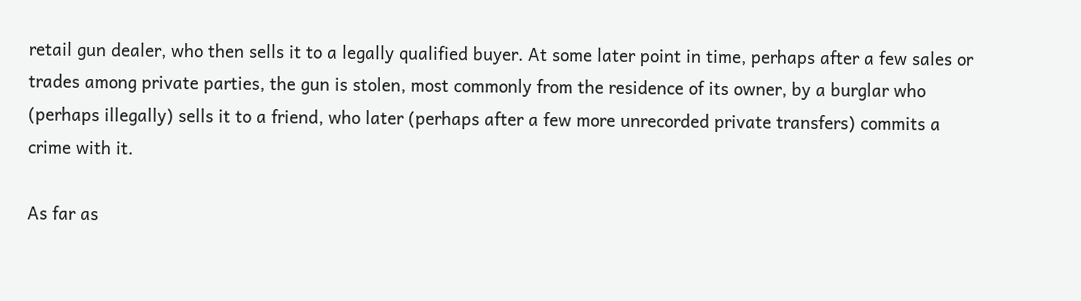retail gun dealer, who then sells it to a legally qualified buyer. At some later point in time, perhaps after a few sales or trades among private parties, the gun is stolen, most commonly from the residence of its owner, by a burglar who (perhaps illegally) sells it to a friend, who later (perhaps after a few more unrecorded private transfers) commits a crime with it.

As far as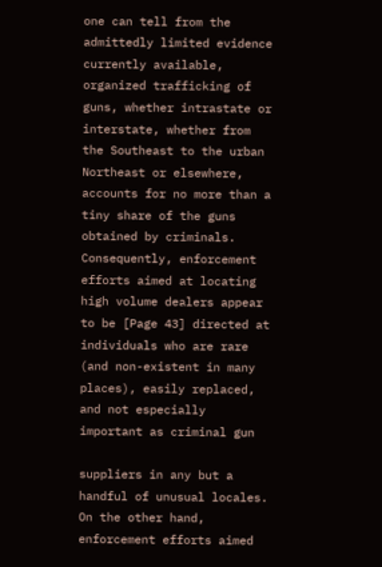one can tell from the admittedly limited evidence currently available, organized trafficking of guns, whether intrastate or interstate, whether from the Southeast to the urban Northeast or elsewhere, accounts for no more than a tiny share of the guns obtained by criminals. Consequently, enforcement efforts aimed at locating high volume dealers appear to be [Page 43] directed at individuals who are rare (and non-existent in many places), easily replaced, and not especially important as criminal gun

suppliers in any but a handful of unusual locales. On the other hand, enforcement efforts aimed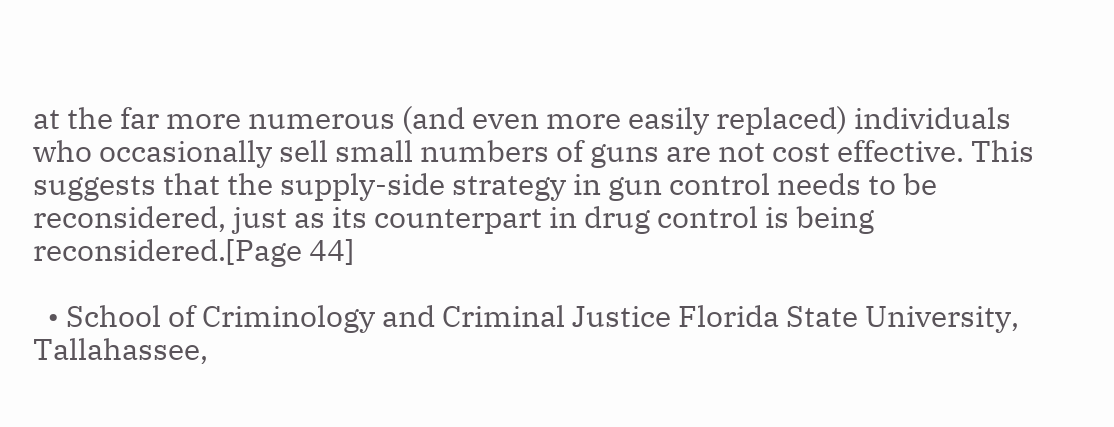at the far more numerous (and even more easily replaced) individuals who occasionally sell small numbers of guns are not cost effective. This suggests that the supply-side strategy in gun control needs to be reconsidered, just as its counterpart in drug control is being reconsidered.[Page 44]

  • School of Criminology and Criminal Justice Florida State University, Tallahassee,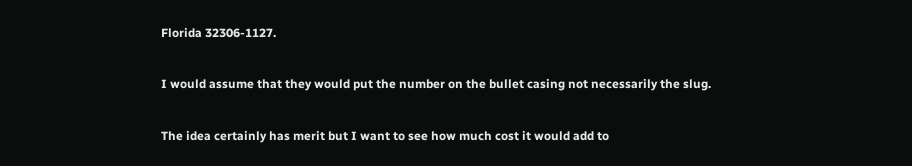Florida 32306-1127.

I would assume that they would put the number on the bullet casing not necessarily the slug.

The idea certainly has merit but I want to see how much cost it would add to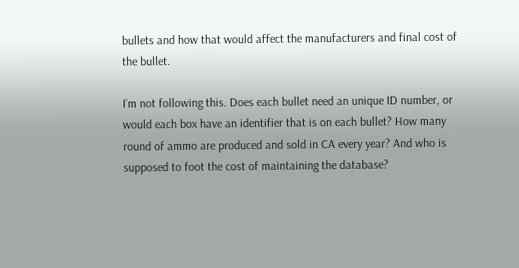bullets and how that would affect the manufacturers and final cost of the bullet.

I’m not following this. Does each bullet need an unique ID number, or would each box have an identifier that is on each bullet? How many round of ammo are produced and sold in CA every year? And who is supposed to foot the cost of maintaining the database?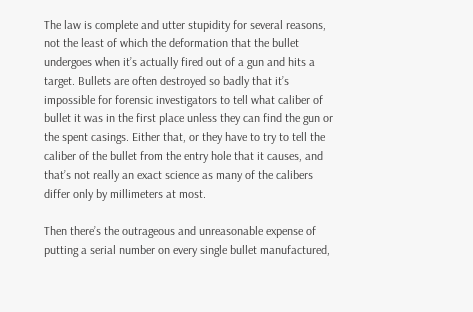The law is complete and utter stupidity for several reasons, not the least of which the deformation that the bullet undergoes when it’s actually fired out of a gun and hits a target. Bullets are often destroyed so badly that it’s impossible for forensic investigators to tell what caliber of bullet it was in the first place unless they can find the gun or the spent casings. Either that, or they have to try to tell the caliber of the bullet from the entry hole that it causes, and that’s not really an exact science as many of the calibers differ only by millimeters at most.

Then there’s the outrageous and unreasonable expense of putting a serial number on every single bullet manufactured,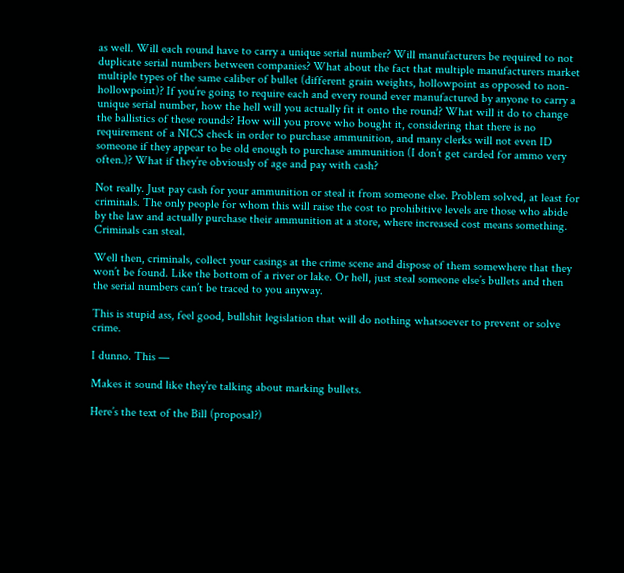as well. Will each round have to carry a unique serial number? Will manufacturers be required to not duplicate serial numbers between companies? What about the fact that multiple manufacturers market multiple types of the same caliber of bullet (different grain weights, hollowpoint as opposed to non-hollowpoint)? If you’re going to require each and every round ever manufactured by anyone to carry a unique serial number, how the hell will you actually fit it onto the round? What will it do to change the ballistics of these rounds? How will you prove who bought it, considering that there is no requirement of a NICS check in order to purchase ammunition, and many clerks will not even ID someone if they appear to be old enough to purchase ammunition (I don’t get carded for ammo very often.)? What if they’re obviously of age and pay with cash?

Not really. Just pay cash for your ammunition or steal it from someone else. Problem solved, at least for criminals. The only people for whom this will raise the cost to prohibitive levels are those who abide by the law and actually purchase their ammunition at a store, where increased cost means something. Criminals can steal.

Well then, criminals, collect your casings at the crime scene and dispose of them somewhere that they won’t be found. Like the bottom of a river or lake. Or hell, just steal someone else’s bullets and then the serial numbers can’t be traced to you anyway.

This is stupid ass, feel good, bullshit legislation that will do nothing whatsoever to prevent or solve crime.

I dunno. This —

Makes it sound like they’re talking about marking bullets.

Here’s the text of the Bill (proposal?)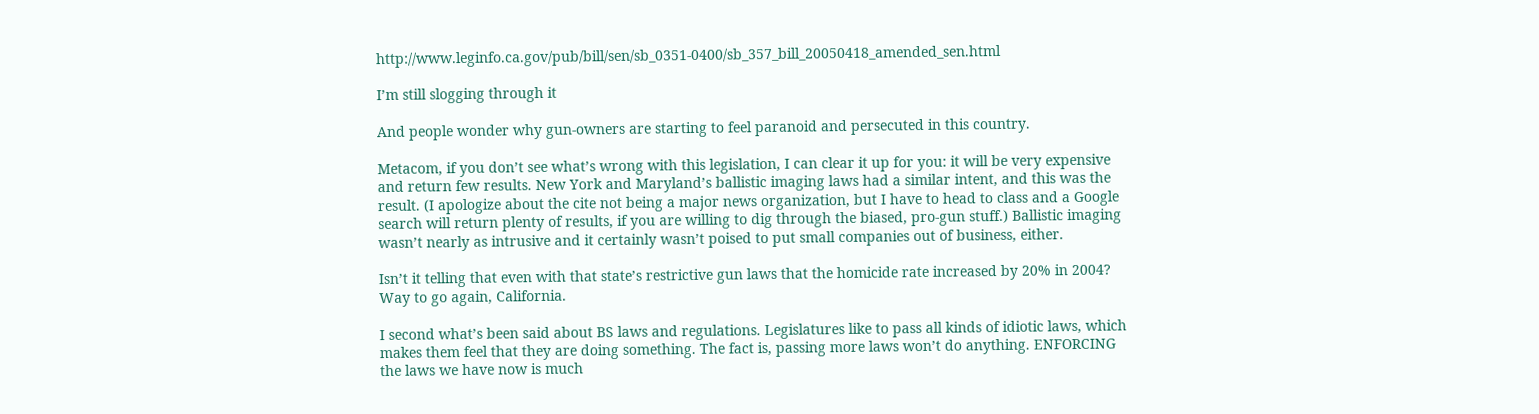http://www.leginfo.ca.gov/pub/bill/sen/sb_0351-0400/sb_357_bill_20050418_amended_sen.html

I’m still slogging through it

And people wonder why gun-owners are starting to feel paranoid and persecuted in this country.

Metacom, if you don’t see what’s wrong with this legislation, I can clear it up for you: it will be very expensive and return few results. New York and Maryland’s ballistic imaging laws had a similar intent, and this was the result. (I apologize about the cite not being a major news organization, but I have to head to class and a Google search will return plenty of results, if you are willing to dig through the biased, pro-gun stuff.) Ballistic imaging wasn’t nearly as intrusive and it certainly wasn’t poised to put small companies out of business, either.

Isn’t it telling that even with that state’s restrictive gun laws that the homicide rate increased by 20% in 2004? Way to go again, California.

I second what’s been said about BS laws and regulations. Legislatures like to pass all kinds of idiotic laws, which makes them feel that they are doing something. The fact is, passing more laws won’t do anything. ENFORCING the laws we have now is much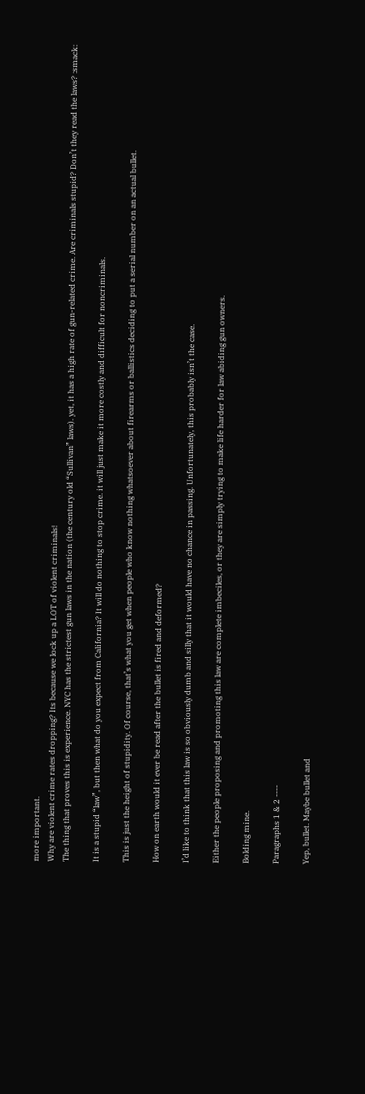more important.
Why are violent crime rates dropping? Its because we lock up a LOT of violent criminals!
The thing that proves this is experience. NYC has the strictest gun laws in the nation (the century old “Sullivan” laws). yet, it has a high rate of gun-related crime. Are criminals stupid? Don’t they read the laws? :smack:

It is a stupid “law”, but then what do you expect from California? It will do nothing to stop crime. it will just make it more costly and difficult for noncriminals.

This is just the height of stupidity. Of course, that’s what you get when people who know nothing whatsoever about firearms or ballistics deciding to put a serial number on an actual bullet.

How on earth would it ever be read after the bullet is fired and deformed?

I’d like to think that this law is so obviously dumb and silly that it would have no chance in passing. Unfortunately, this probably isn’t the case.

Either the people proposing and promoting this law are complete imbeciles, or they are simply trying to make life harder for law abiding gun owners.

Bolding mine.

Paragraphs 1 & 2 ----

Yep, bullet. Maybe bullet and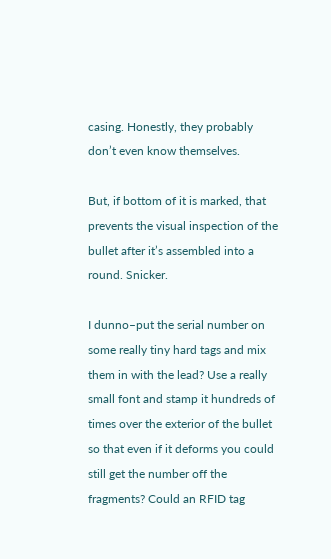casing. Honestly, they probably don’t even know themselves.

But, if bottom of it is marked, that prevents the visual inspection of the bullet after it’s assembled into a round. Snicker.

I dunno–put the serial number on some really tiny hard tags and mix them in with the lead? Use a really small font and stamp it hundreds of times over the exterior of the bullet so that even if it deforms you could still get the number off the fragments? Could an RFID tag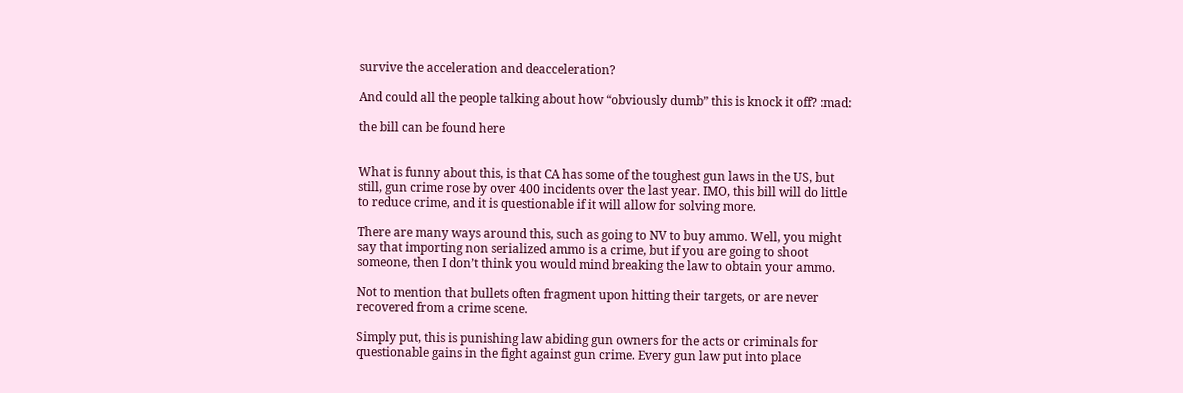survive the acceleration and deacceleration?

And could all the people talking about how “obviously dumb” this is knock it off? :mad:

the bill can be found here


What is funny about this, is that CA has some of the toughest gun laws in the US, but still, gun crime rose by over 400 incidents over the last year. IMO, this bill will do little to reduce crime, and it is questionable if it will allow for solving more.

There are many ways around this, such as going to NV to buy ammo. Well, you might say that importing non serialized ammo is a crime, but if you are going to shoot someone, then I don’t think you would mind breaking the law to obtain your ammo.

Not to mention that bullets often fragment upon hitting their targets, or are never recovered from a crime scene.

Simply put, this is punishing law abiding gun owners for the acts or criminals for questionable gains in the fight against gun crime. Every gun law put into place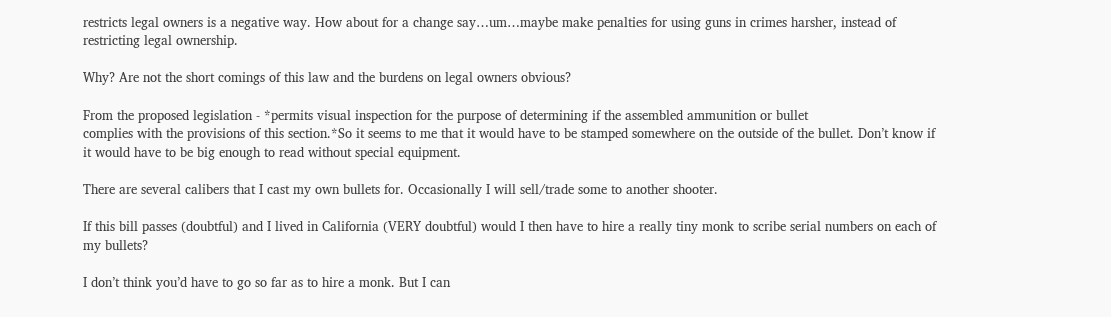restricts legal owners is a negative way. How about for a change say…um…maybe make penalties for using guns in crimes harsher, instead of restricting legal ownership.

Why? Are not the short comings of this law and the burdens on legal owners obvious?

From the proposed legislation - *permits visual inspection for the purpose of determining if the assembled ammunition or bullet
complies with the provisions of this section.*So it seems to me that it would have to be stamped somewhere on the outside of the bullet. Don’t know if it would have to be big enough to read without special equipment.

There are several calibers that I cast my own bullets for. Occasionally I will sell/trade some to another shooter.

If this bill passes (doubtful) and I lived in California (VERY doubtful) would I then have to hire a really tiny monk to scribe serial numbers on each of my bullets?

I don’t think you’d have to go so far as to hire a monk. But I can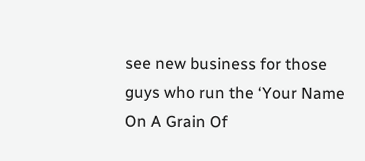see new business for those guys who run the ‘Your Name On A Grain Of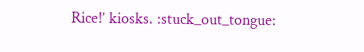Rice!’ kiosks. :stuck_out_tongue: